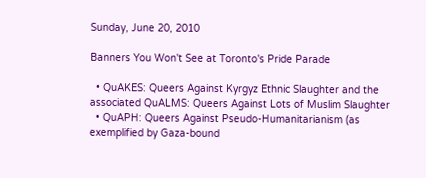Sunday, June 20, 2010

Banners You Won't See at Toronto's Pride Parade

  • QuAKES: Queers Against Kyrgyz Ethnic Slaughter and the associated QuALMS: Queers Against Lots of Muslim Slaughter
  • QuAPH: Queers Against Pseudo-Humanitarianism (as exemplified by Gaza-bound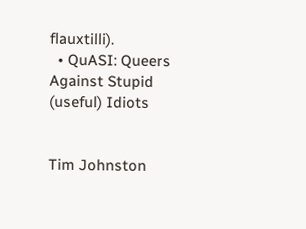flauxtilli).
  • QuASI: Queers Against Stupid (useful) Idiots


Tim Johnston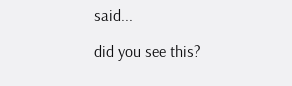said...

did you see this?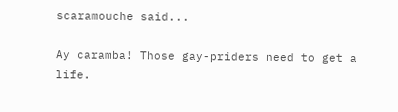scaramouche said...

Ay caramba! Those gay-priders need to get a life.